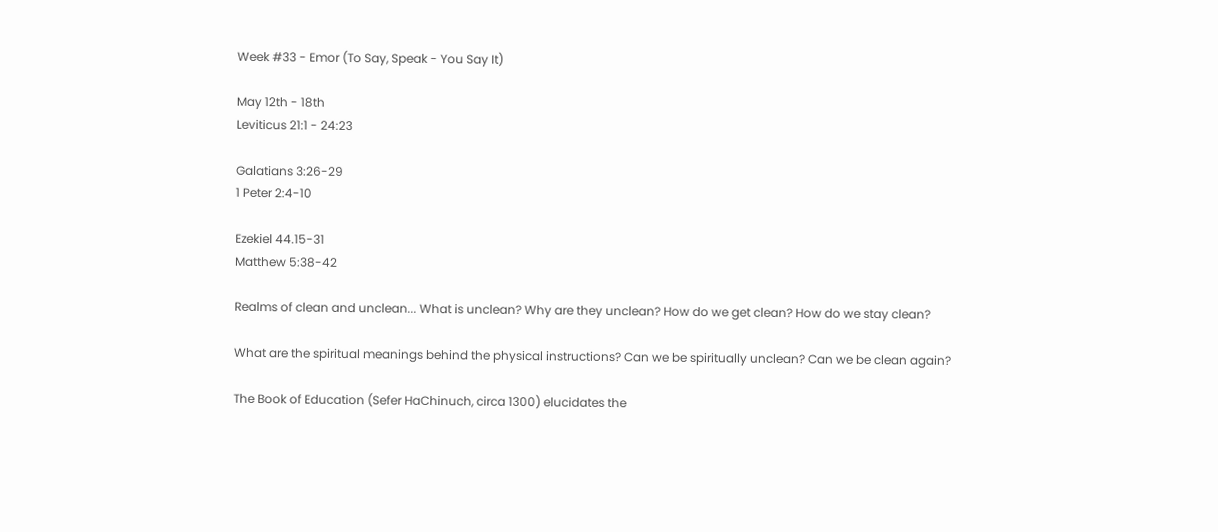Week #33 - Emor (To Say, Speak - You Say It)

May 12th - 18th
Leviticus 21:1 - 24:23

Galatians 3:26-29
1 Peter 2:4-10

Ezekiel 44.15-31
Matthew 5:38-42

Realms of clean and unclean... What is unclean? Why are they unclean? How do we get clean? How do we stay clean?

What are the spiritual meanings behind the physical instructions? Can we be spiritually unclean? Can we be clean again?

The Book of Education (Sefer HaChinuch, circa 1300) elucidates the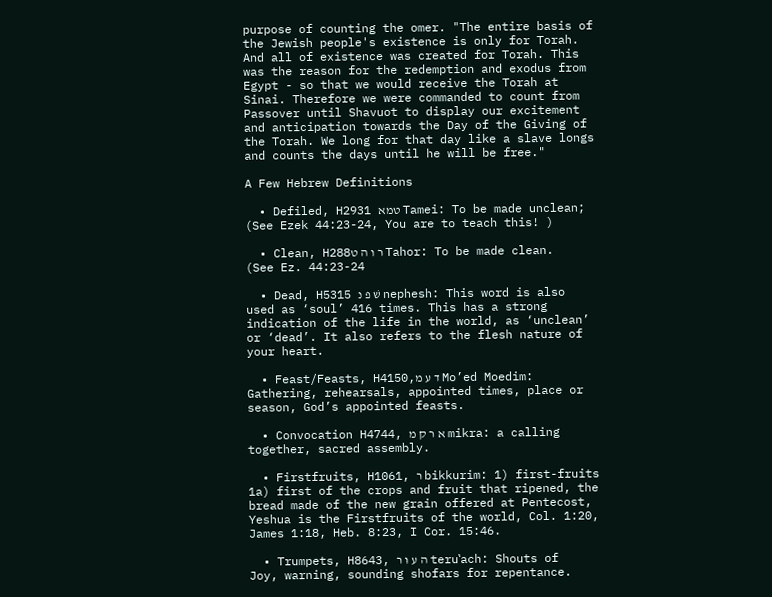purpose of counting the omer. "The entire basis of the Jewish people's existence is only for Torah. And all of existence was created for Torah. This was the reason for the redemption and exodus from Egypt - so that we would receive the Torah at Sinai. Therefore we were commanded to count from Passover until Shavuot to display our excitement and anticipation towards the Day of the Giving of the Torah. We long for that day like a slave longs and counts the days until he will be free."

A Few Hebrew Definitions

  • Defiled, H2931 טמא Tamei: To be made unclean; (See Ezek 44:23-24, You are to teach this! )

  • Clean, H288ר ו ה ט Tahor: To be made clean. (See Ez. 44:23-24

  • Dead, H5315 שׁ פ נ nephesh: This word is also used as ‘soul’ 416 times. This has a strong indication of the life in the world, as ‘unclean’ or ‘dead’. It also refers to the flesh nature of your heart.

  • Feast/Feasts, H4150,ד ע מ Mo’ed Moedim: Gathering, rehearsals, appointed times, place or season, God’s appointed feasts.

  • Convocation H4744, א ר ק מ mikra: a calling together, sacred assembly.

  • Firstfruits, H1061, ר bikkurim: 1) first-fruits 1a) first of the crops and fruit that ripened, the bread made of the new grain offered at Pentecost, Yeshua is the Firstfruits of the world, Col. 1:20, James 1:18, Heb. 8:23, I Cor. 15:46.

  • Trumpets, H8643, ה ע וּ ר teru‛ach: Shouts of Joy, warning, sounding shofars for repentance.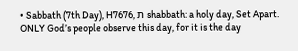• Sabbath (7th Day), H7676, ת shabbath: a holy day, Set Apart. ONLY God’s people observe this day, for it is the day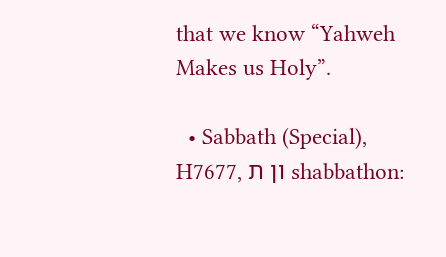that we know “Yahweh Makes us Holy”.

  • Sabbath (Special), H7677, ון ת shabbathon: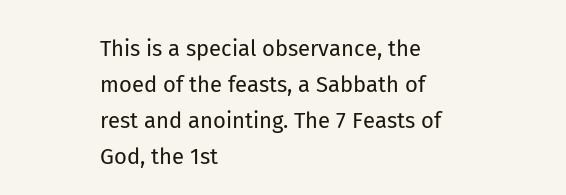This is a special observance, the moed of the feasts, a Sabbath of rest and anointing. The 7 Feasts of God, the 1st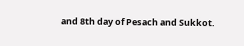and 8th day of Pesach and Sukkot.